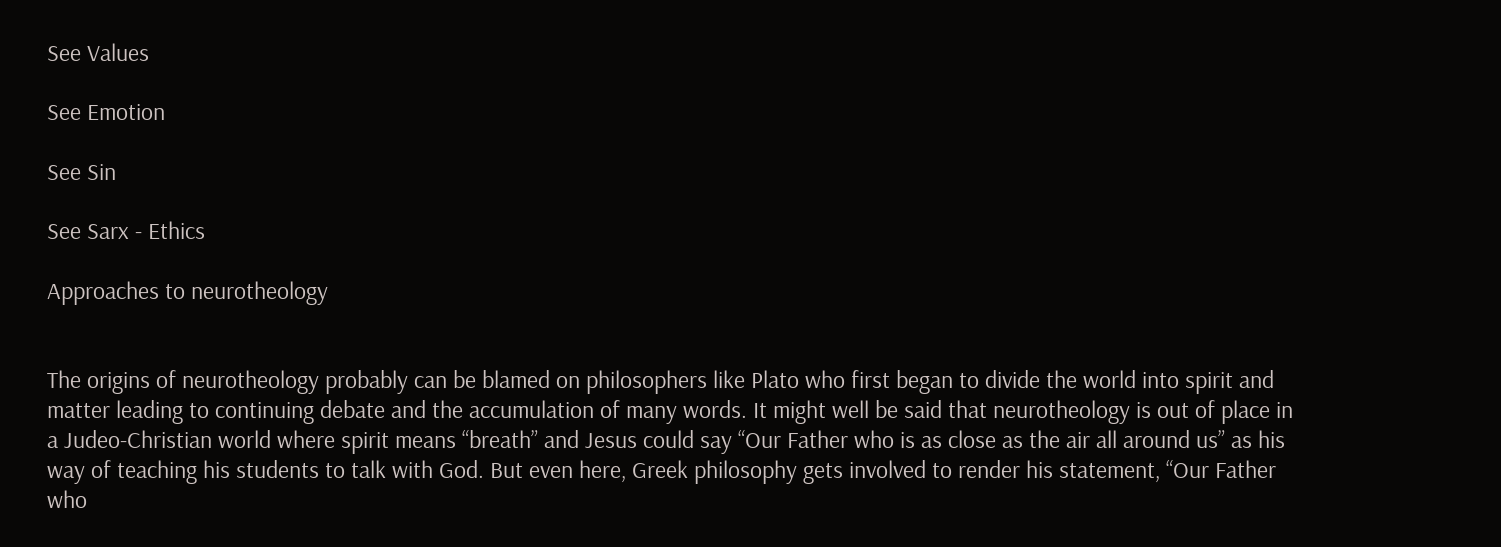See Values

See Emotion

See Sin

See Sarx - Ethics

Approaches to neurotheology


The origins of neurotheology probably can be blamed on philosophers like Plato who first began to divide the world into spirit and matter leading to continuing debate and the accumulation of many words. It might well be said that neurotheology is out of place in a Judeo-Christian world where spirit means “breath” and Jesus could say “Our Father who is as close as the air all around us” as his way of teaching his students to talk with God. But even here, Greek philosophy gets involved to render his statement, “Our Father who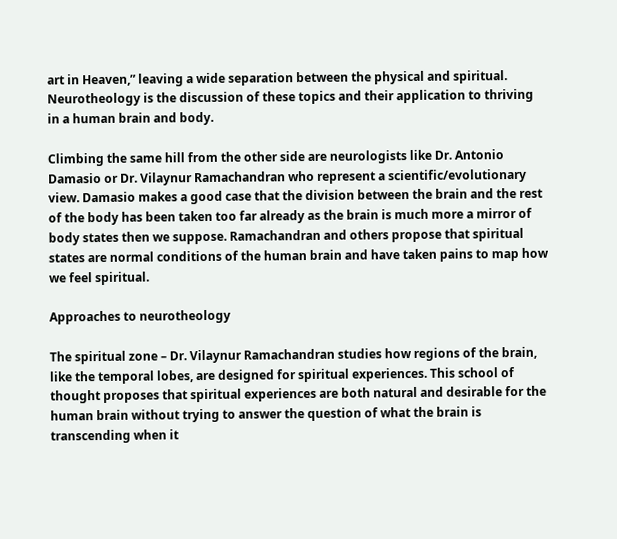art in Heaven,” leaving a wide separation between the physical and spiritual. Neurotheology is the discussion of these topics and their application to thriving in a human brain and body.

Climbing the same hill from the other side are neurologists like Dr. Antonio Damasio or Dr. Vilaynur Ramachandran who represent a scientific/evolutionary view. Damasio makes a good case that the division between the brain and the rest of the body has been taken too far already as the brain is much more a mirror of body states then we suppose. Ramachandran and others propose that spiritual states are normal conditions of the human brain and have taken pains to map how we feel spiritual.

Approaches to neurotheology

The spiritual zone – Dr. Vilaynur Ramachandran studies how regions of the brain, like the temporal lobes, are designed for spiritual experiences. This school of thought proposes that spiritual experiences are both natural and desirable for the human brain without trying to answer the question of what the brain is transcending when it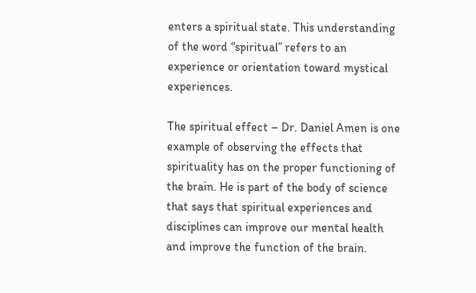enters a spiritual state. This understanding of the word “spiritual” refers to an experience or orientation toward mystical experiences.

The spiritual effect – Dr. Daniel Amen is one example of observing the effects that spirituality has on the proper functioning of the brain. He is part of the body of science that says that spiritual experiences and disciplines can improve our mental health and improve the function of the brain.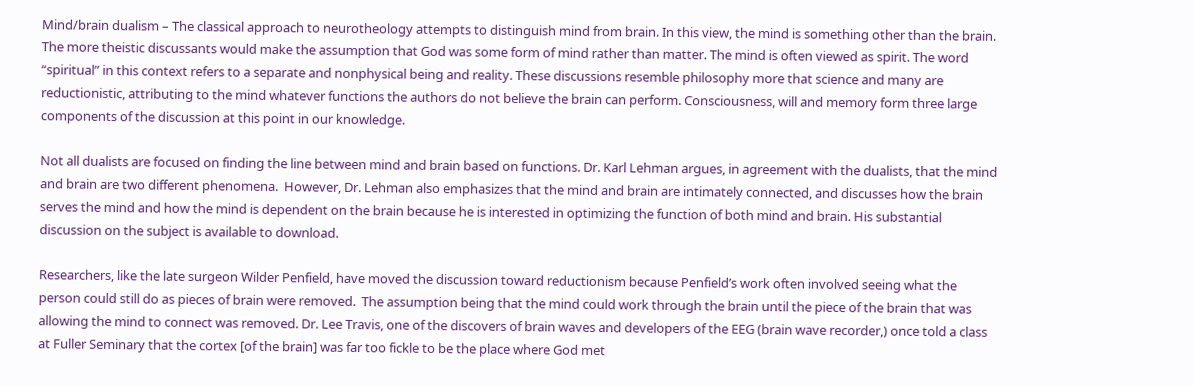Mind/brain dualism – The classical approach to neurotheology attempts to distinguish mind from brain. In this view, the mind is something other than the brain. The more theistic discussants would make the assumption that God was some form of mind rather than matter. The mind is often viewed as spirit. The word “spiritual” in this context refers to a separate and nonphysical being and reality. These discussions resemble philosophy more that science and many are reductionistic, attributing to the mind whatever functions the authors do not believe the brain can perform. Consciousness, will and memory form three large components of the discussion at this point in our knowledge.

Not all dualists are focused on finding the line between mind and brain based on functions. Dr. Karl Lehman argues, in agreement with the dualists, that the mind and brain are two different phenomena.  However, Dr. Lehman also emphasizes that the mind and brain are intimately connected, and discusses how the brain serves the mind and how the mind is dependent on the brain because he is interested in optimizing the function of both mind and brain. His substantial discussion on the subject is available to download.

Researchers, like the late surgeon Wilder Penfield, have moved the discussion toward reductionism because Penfield’s work often involved seeing what the person could still do as pieces of brain were removed.  The assumption being that the mind could work through the brain until the piece of the brain that was allowing the mind to connect was removed. Dr. Lee Travis, one of the discovers of brain waves and developers of the EEG (brain wave recorder,) once told a class at Fuller Seminary that the cortex [of the brain] was far too fickle to be the place where God met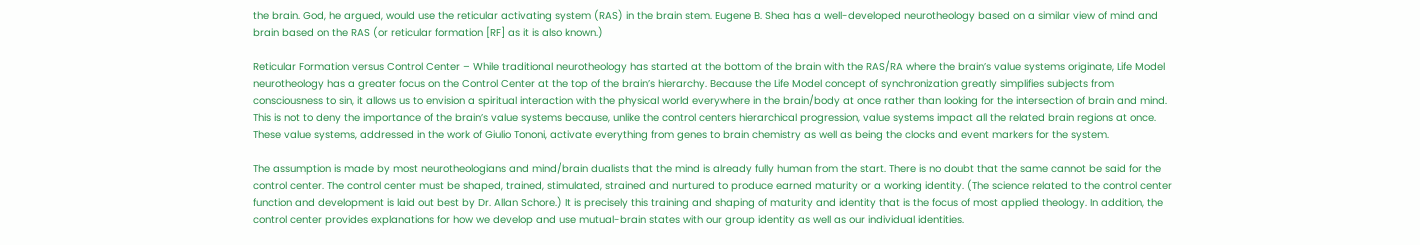the brain. God, he argued, would use the reticular activating system (RAS) in the brain stem. Eugene B. Shea has a well-developed neurotheology based on a similar view of mind and brain based on the RAS (or reticular formation [RF] as it is also known.)

Reticular Formation versus Control Center – While traditional neurotheology has started at the bottom of the brain with the RAS/RA where the brain’s value systems originate, Life Model neurotheology has a greater focus on the Control Center at the top of the brain’s hierarchy. Because the Life Model concept of synchronization greatly simplifies subjects from consciousness to sin, it allows us to envision a spiritual interaction with the physical world everywhere in the brain/body at once rather than looking for the intersection of brain and mind. This is not to deny the importance of the brain’s value systems because, unlike the control centers hierarchical progression, value systems impact all the related brain regions at once. These value systems, addressed in the work of Giulio Tononi, activate everything from genes to brain chemistry as well as being the clocks and event markers for the system.

The assumption is made by most neurotheologians and mind/brain dualists that the mind is already fully human from the start. There is no doubt that the same cannot be said for the control center. The control center must be shaped, trained, stimulated, strained and nurtured to produce earned maturity or a working identity. (The science related to the control center function and development is laid out best by Dr. Allan Schore.) It is precisely this training and shaping of maturity and identity that is the focus of most applied theology. In addition, the control center provides explanations for how we develop and use mutual-brain states with our group identity as well as our individual identities.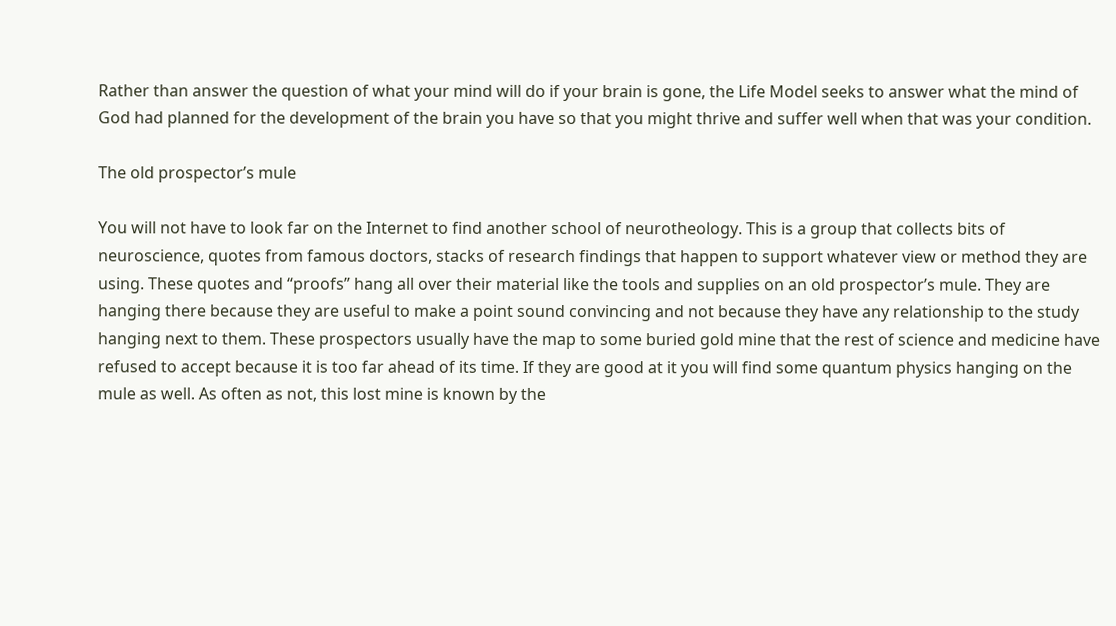Rather than answer the question of what your mind will do if your brain is gone, the Life Model seeks to answer what the mind of God had planned for the development of the brain you have so that you might thrive and suffer well when that was your condition.

The old prospector’s mule

You will not have to look far on the Internet to find another school of neurotheology. This is a group that collects bits of neuroscience, quotes from famous doctors, stacks of research findings that happen to support whatever view or method they are using. These quotes and “proofs” hang all over their material like the tools and supplies on an old prospector’s mule. They are hanging there because they are useful to make a point sound convincing and not because they have any relationship to the study hanging next to them. These prospectors usually have the map to some buried gold mine that the rest of science and medicine have refused to accept because it is too far ahead of its time. If they are good at it you will find some quantum physics hanging on the mule as well. As often as not, this lost mine is known by the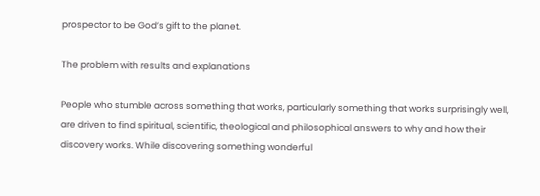prospector to be God’s gift to the planet.

The problem with results and explanations

People who stumble across something that works, particularly something that works surprisingly well, are driven to find spiritual, scientific, theological and philosophical answers to why and how their discovery works. While discovering something wonderful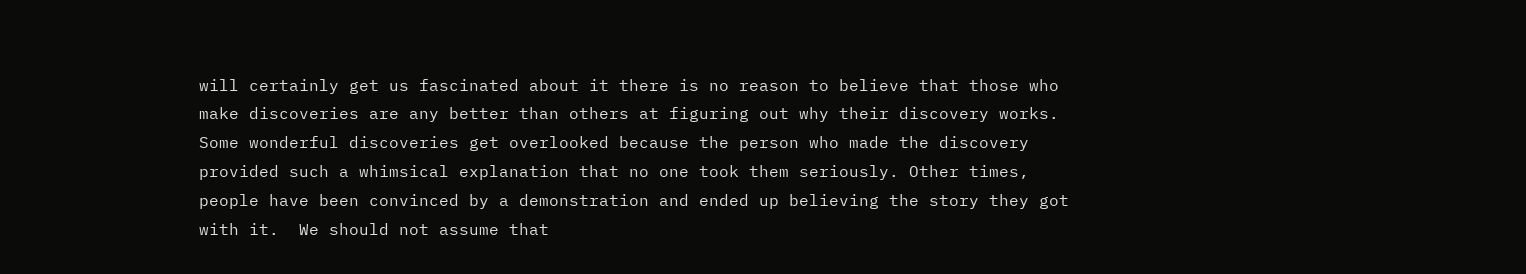will certainly get us fascinated about it there is no reason to believe that those who make discoveries are any better than others at figuring out why their discovery works. Some wonderful discoveries get overlooked because the person who made the discovery provided such a whimsical explanation that no one took them seriously. Other times, people have been convinced by a demonstration and ended up believing the story they got with it.  We should not assume that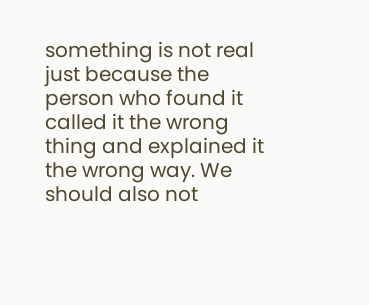something is not real just because the person who found it called it the wrong thing and explained it the wrong way. We should also not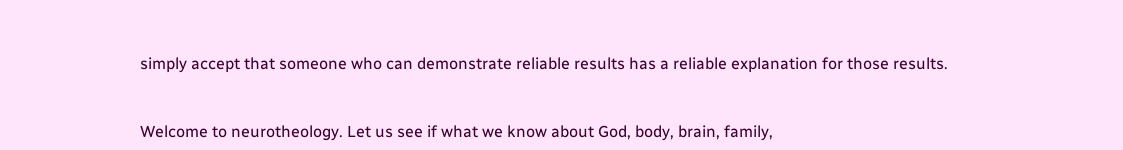simply accept that someone who can demonstrate reliable results has a reliable explanation for those results.


Welcome to neurotheology. Let us see if what we know about God, body, brain, family,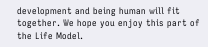development and being human will fit together. We hope you enjoy this part of the Life Model.